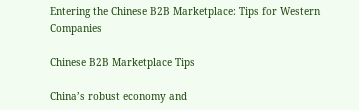Entering the Chinese B2B Marketplace: Tips for Western Companies

Chinese B2B Marketplace Tips

China’s robust economy and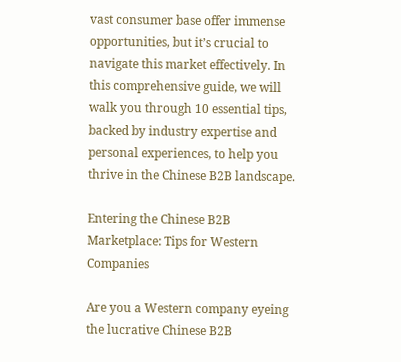vast consumer base offer immense opportunities, but it’s crucial to navigate this market effectively. In this comprehensive guide, we will walk you through 10 essential tips, backed by industry expertise and personal experiences, to help you thrive in the Chinese B2B landscape.

Entering the Chinese B2B Marketplace: Tips for Western Companies

Are you a Western company eyeing the lucrative Chinese B2B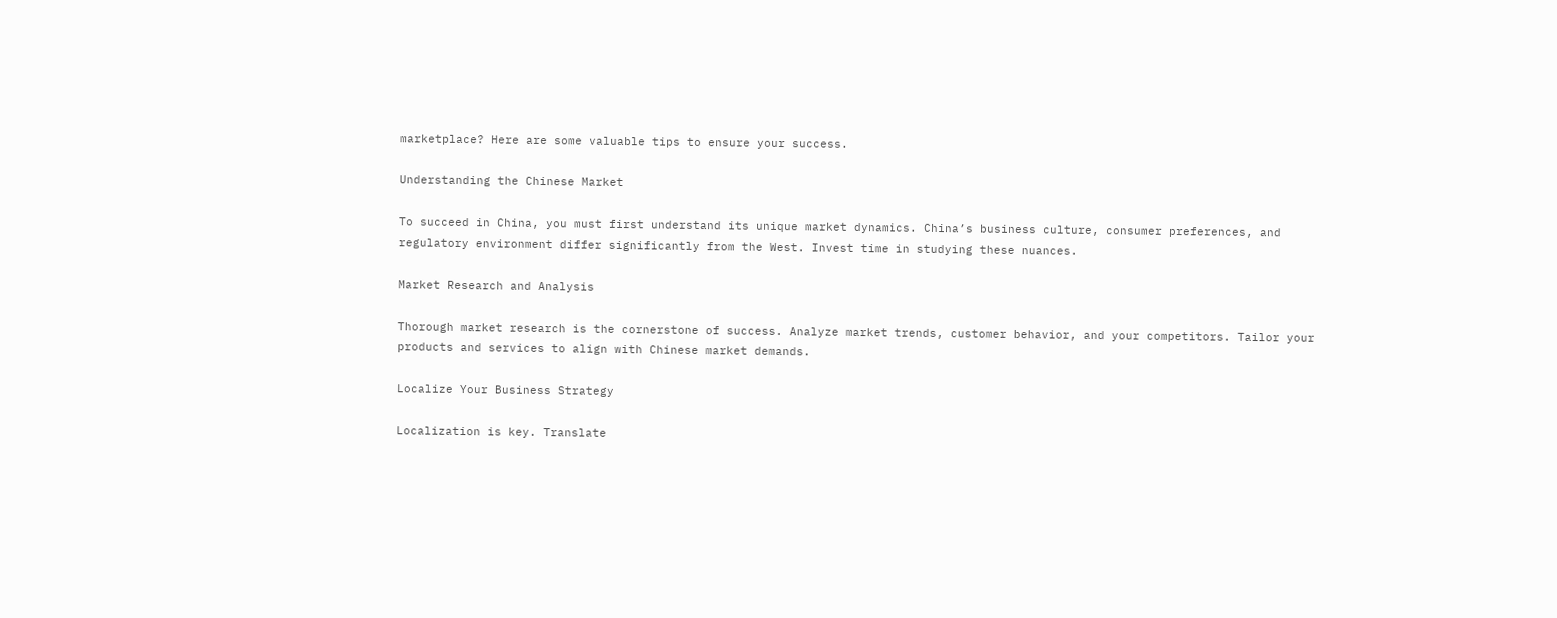marketplace? Here are some valuable tips to ensure your success.

Understanding the Chinese Market

To succeed in China, you must first understand its unique market dynamics. China’s business culture, consumer preferences, and regulatory environment differ significantly from the West. Invest time in studying these nuances.

Market Research and Analysis

Thorough market research is the cornerstone of success. Analyze market trends, customer behavior, and your competitors. Tailor your products and services to align with Chinese market demands.

Localize Your Business Strategy

Localization is key. Translate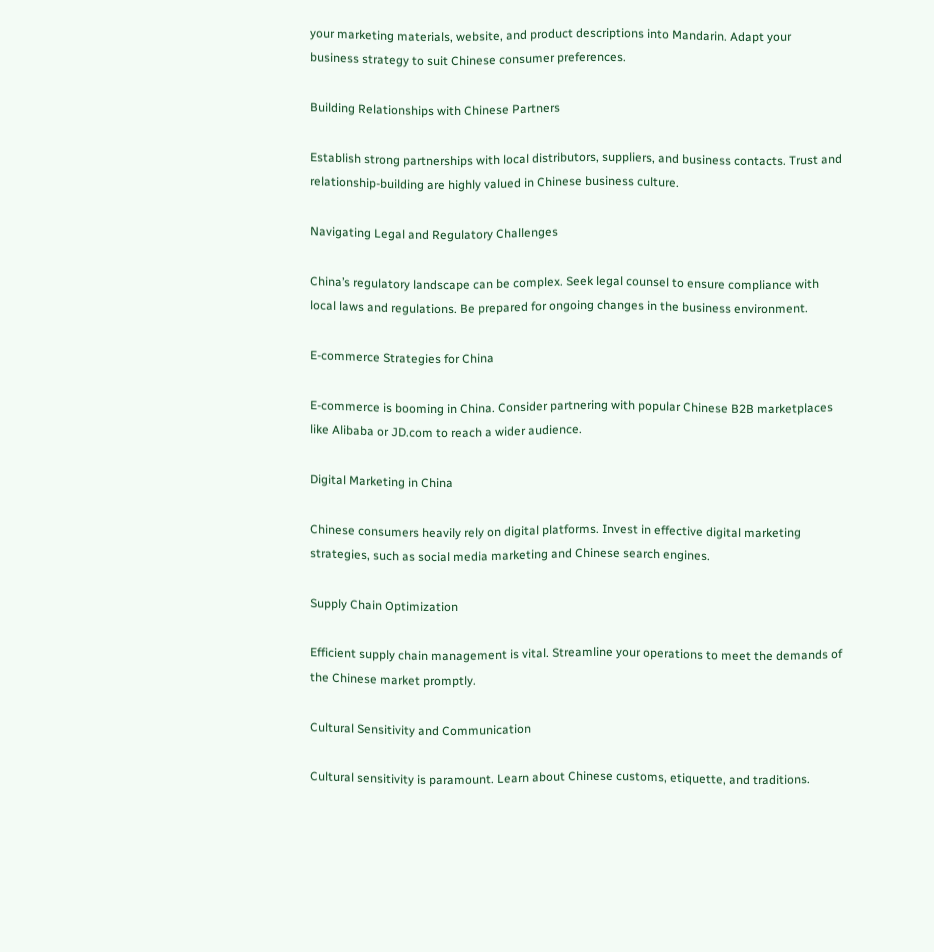your marketing materials, website, and product descriptions into Mandarin. Adapt your business strategy to suit Chinese consumer preferences.

Building Relationships with Chinese Partners

Establish strong partnerships with local distributors, suppliers, and business contacts. Trust and relationship-building are highly valued in Chinese business culture.

Navigating Legal and Regulatory Challenges

China’s regulatory landscape can be complex. Seek legal counsel to ensure compliance with local laws and regulations. Be prepared for ongoing changes in the business environment.

E-commerce Strategies for China

E-commerce is booming in China. Consider partnering with popular Chinese B2B marketplaces like Alibaba or JD.com to reach a wider audience.

Digital Marketing in China

Chinese consumers heavily rely on digital platforms. Invest in effective digital marketing strategies, such as social media marketing and Chinese search engines.

Supply Chain Optimization

Efficient supply chain management is vital. Streamline your operations to meet the demands of the Chinese market promptly.

Cultural Sensitivity and Communication

Cultural sensitivity is paramount. Learn about Chinese customs, etiquette, and traditions.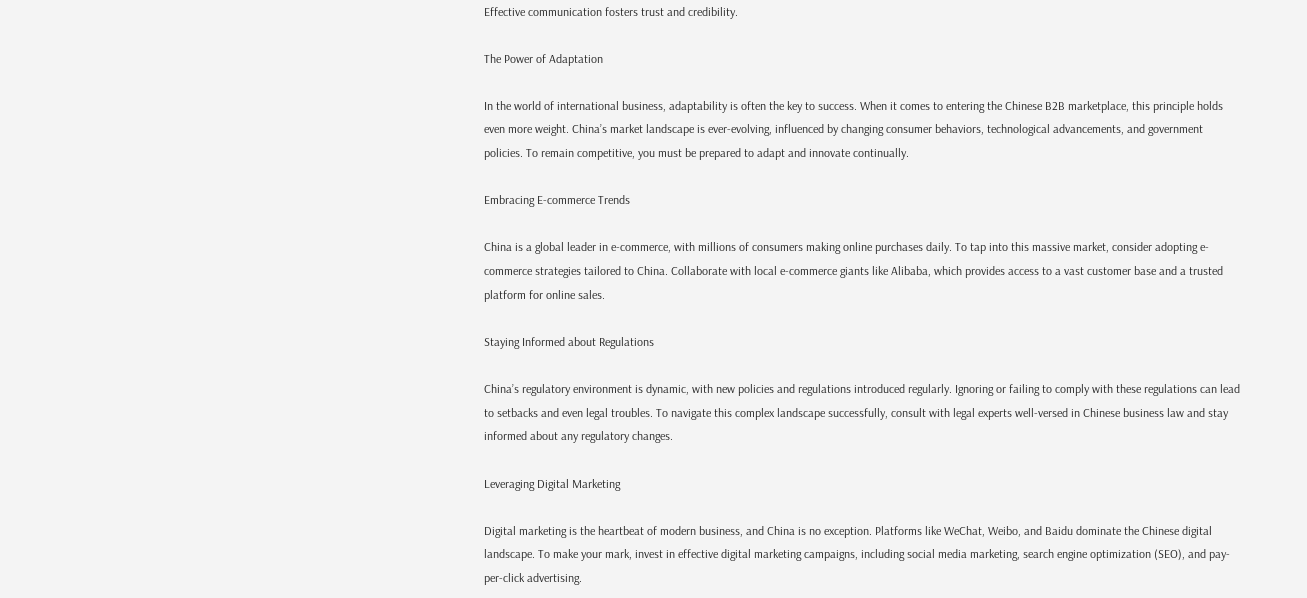Effective communication fosters trust and credibility.

The Power of Adaptation

In the world of international business, adaptability is often the key to success. When it comes to entering the Chinese B2B marketplace, this principle holds even more weight. China’s market landscape is ever-evolving, influenced by changing consumer behaviors, technological advancements, and government policies. To remain competitive, you must be prepared to adapt and innovate continually.

Embracing E-commerce Trends

China is a global leader in e-commerce, with millions of consumers making online purchases daily. To tap into this massive market, consider adopting e-commerce strategies tailored to China. Collaborate with local e-commerce giants like Alibaba, which provides access to a vast customer base and a trusted platform for online sales.

Staying Informed about Regulations

China’s regulatory environment is dynamic, with new policies and regulations introduced regularly. Ignoring or failing to comply with these regulations can lead to setbacks and even legal troubles. To navigate this complex landscape successfully, consult with legal experts well-versed in Chinese business law and stay informed about any regulatory changes.

Leveraging Digital Marketing

Digital marketing is the heartbeat of modern business, and China is no exception. Platforms like WeChat, Weibo, and Baidu dominate the Chinese digital landscape. To make your mark, invest in effective digital marketing campaigns, including social media marketing, search engine optimization (SEO), and pay-per-click advertising.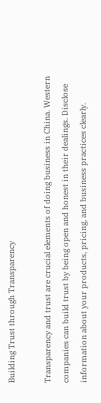Building Trust through Transparency

Transparency and trust are crucial elements of doing business in China. Western companies can build trust by being open and honest in their dealings. Disclose information about your products, pricing, and business practices clearly.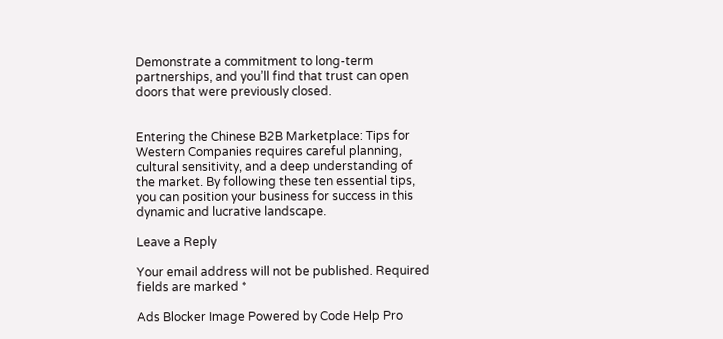Demonstrate a commitment to long-term partnerships, and you’ll find that trust can open doors that were previously closed.


Entering the Chinese B2B Marketplace: Tips for Western Companies requires careful planning, cultural sensitivity, and a deep understanding of the market. By following these ten essential tips, you can position your business for success in this dynamic and lucrative landscape.

Leave a Reply

Your email address will not be published. Required fields are marked *

Ads Blocker Image Powered by Code Help Pro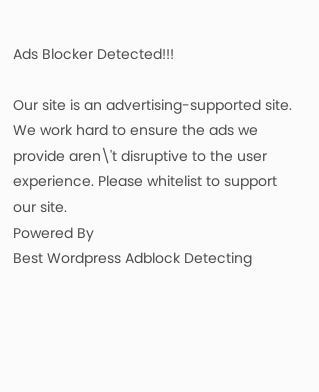Ads Blocker Detected!!!

Our site is an advertising-supported site. We work hard to ensure the ads we provide aren\'t disruptive to the user experience. Please whitelist to support our site.
Powered By
Best Wordpress Adblock Detecting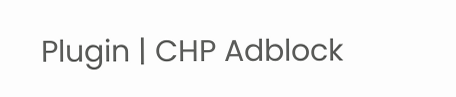Plugin | CHP Adblock